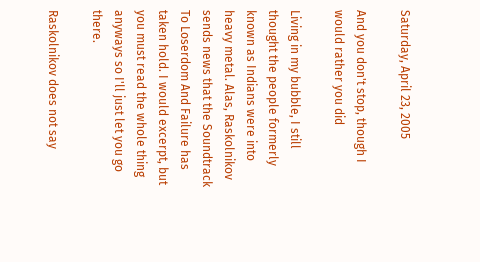Saturday, April 23, 2005

And you don't stop, though I would rather you did

Living in my bubble, I still thought the people formerly known as Indians were into heavy metal. Alas, Raskolnikov sends news that the Soundtrack To Loserdom And Failure has taken hold. I would excerpt, but you must read the whole thing anyways so I'll just let you go there.

Raskolnikov does not say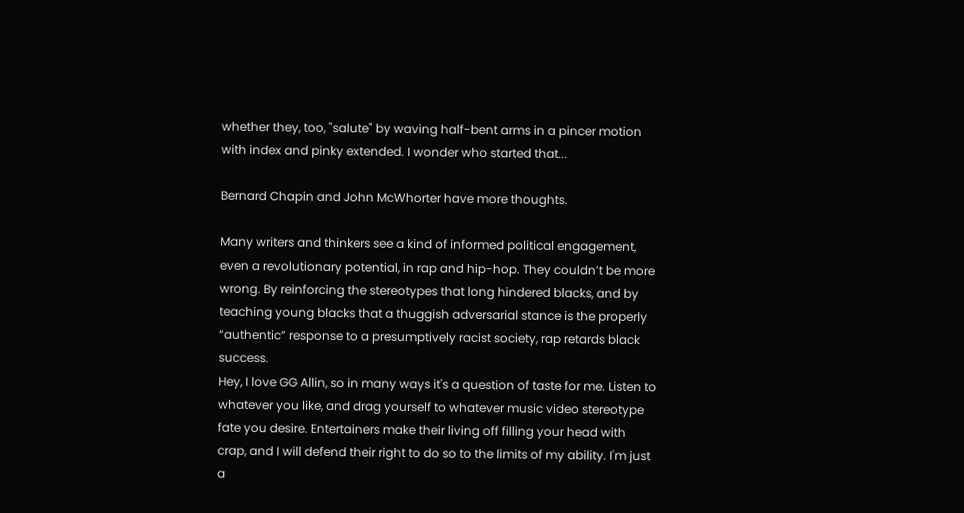whether they, too, "salute" by waving half-bent arms in a pincer motion with index and pinky extended. I wonder who started that...

Bernard Chapin and John McWhorter have more thoughts.

Many writers and thinkers see a kind of informed political engagement, even a revolutionary potential, in rap and hip-hop. They couldn’t be more wrong. By reinforcing the stereotypes that long hindered blacks, and by teaching young blacks that a thuggish adversarial stance is the properly “authentic” response to a presumptively racist society, rap retards black success.
Hey, I love GG Allin, so in many ways it's a question of taste for me. Listen to whatever you like, and drag yourself to whatever music video stereotype fate you desire. Entertainers make their living off filling your head with crap, and I will defend their right to do so to the limits of my ability. I'm just a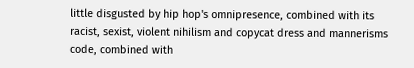little disgusted by hip hop's omnipresence, combined with its racist, sexist, violent nihilism and copycat dress and mannerisms code, combined with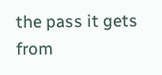the pass it gets from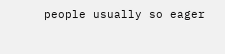people usually so eager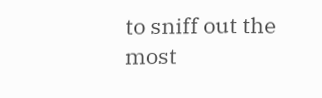to sniff out the most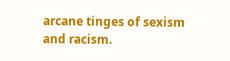arcane tinges of sexism and racism.